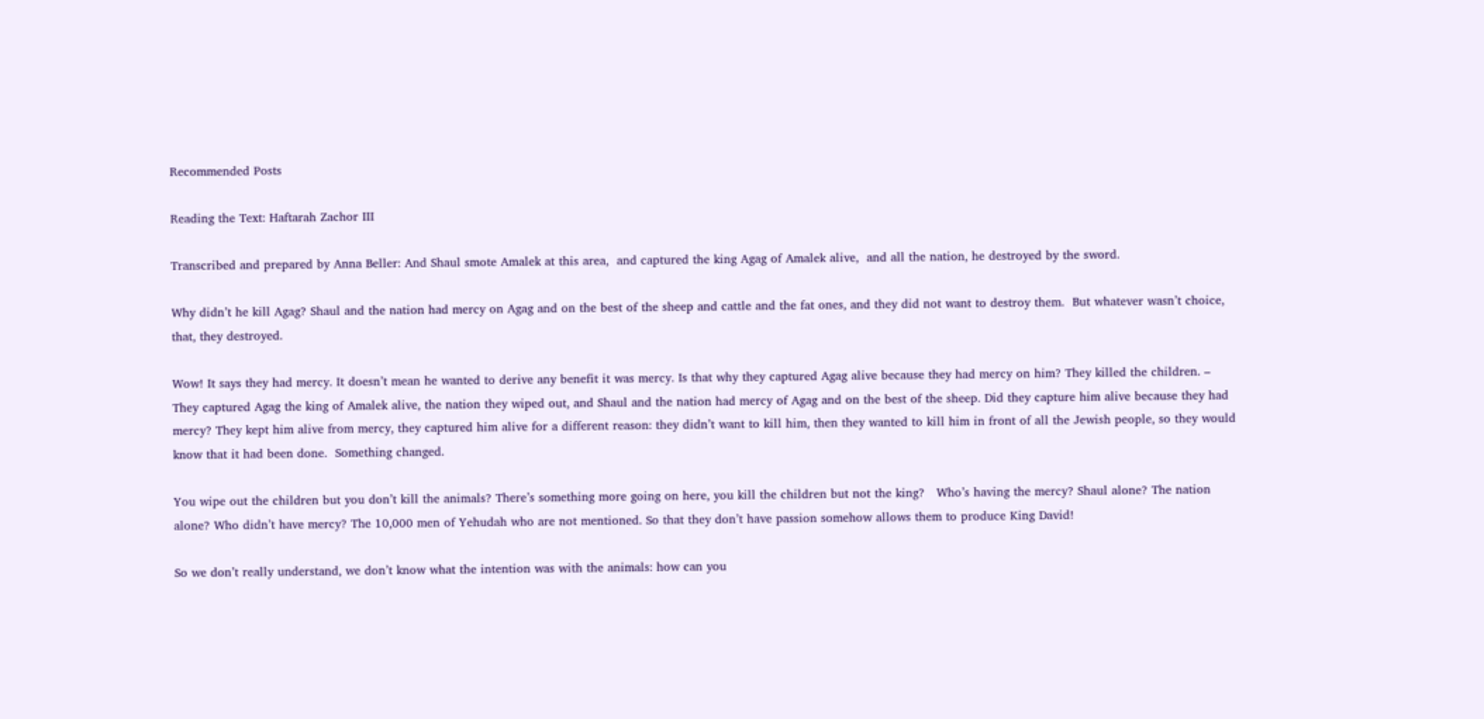Recommended Posts

Reading the Text: Haftarah Zachor III

Transcribed and prepared by Anna Beller: And Shaul smote Amalek at this area,  and captured the king Agag of Amalek alive,  and all the nation, he destroyed by the sword.

Why didn’t he kill Agag? Shaul and the nation had mercy on Agag and on the best of the sheep and cattle and the fat ones, and they did not want to destroy them.  But whatever wasn’t choice, that, they destroyed.

Wow! It says they had mercy. It doesn’t mean he wanted to derive any benefit it was mercy. Is that why they captured Agag alive because they had mercy on him? They killed the children. – They captured Agag the king of Amalek alive, the nation they wiped out, and Shaul and the nation had mercy of Agag and on the best of the sheep. Did they capture him alive because they had mercy? They kept him alive from mercy, they captured him alive for a different reason: they didn’t want to kill him, then they wanted to kill him in front of all the Jewish people, so they would know that it had been done.  Something changed.

You wipe out the children but you don’t kill the animals? There’s something more going on here, you kill the children but not the king?   Who’s having the mercy? Shaul alone? The nation alone? Who didn’t have mercy? The 10,000 men of Yehudah who are not mentioned. So that they don’t have passion somehow allows them to produce King David!

So we don’t really understand, we don’t know what the intention was with the animals: how can you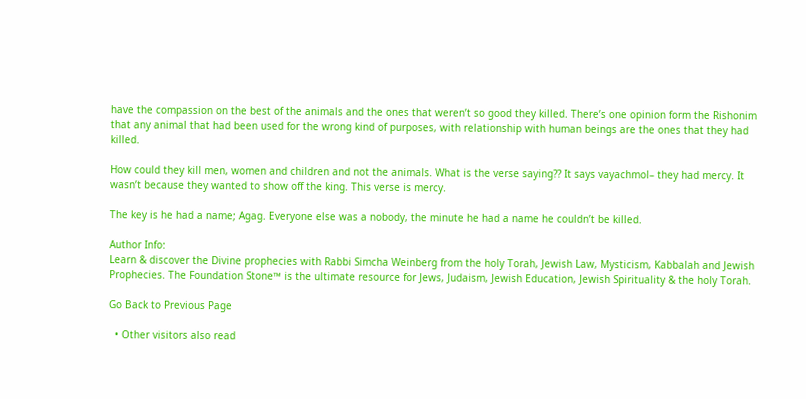have the compassion on the best of the animals and the ones that weren’t so good they killed. There’s one opinion form the Rishonim that any animal that had been used for the wrong kind of purposes, with relationship with human beings are the ones that they had killed.

How could they kill men, women and children and not the animals. What is the verse saying?? It says vayachmol– they had mercy. It wasn’t because they wanted to show off the king. This verse is mercy.

The key is he had a name; Agag. Everyone else was a nobody, the minute he had a name he couldn’t be killed.

Author Info:
Learn & discover the Divine prophecies with Rabbi Simcha Weinberg from the holy Torah, Jewish Law, Mysticism, Kabbalah and Jewish Prophecies. The Foundation Stone™ is the ultimate resource for Jews, Judaism, Jewish Education, Jewish Spirituality & the holy Torah.

Go Back to Previous Page

  • Other visitors also read